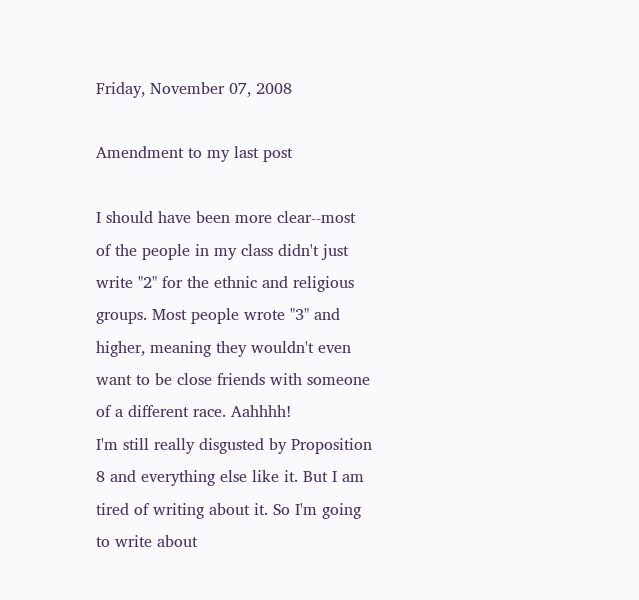Friday, November 07, 2008

Amendment to my last post

I should have been more clear--most of the people in my class didn't just write "2" for the ethnic and religious groups. Most people wrote "3" and higher, meaning they wouldn't even want to be close friends with someone of a different race. Aahhhh!
I'm still really disgusted by Proposition 8 and everything else like it. But I am tired of writing about it. So I'm going to write about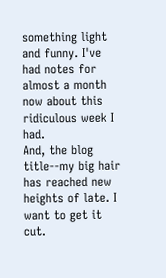something light and funny. I've had notes for almost a month now about this ridiculous week I had.
And, the blog title--my big hair has reached new heights of late. I want to get it cut.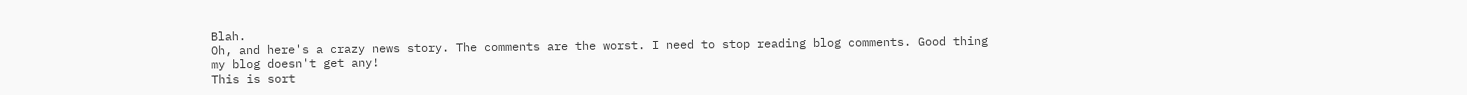Blah.
Oh, and here's a crazy news story. The comments are the worst. I need to stop reading blog comments. Good thing my blog doesn't get any!
This is sort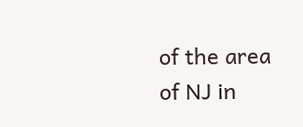of the area of NJ in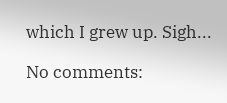which I grew up. Sigh...

No comments: